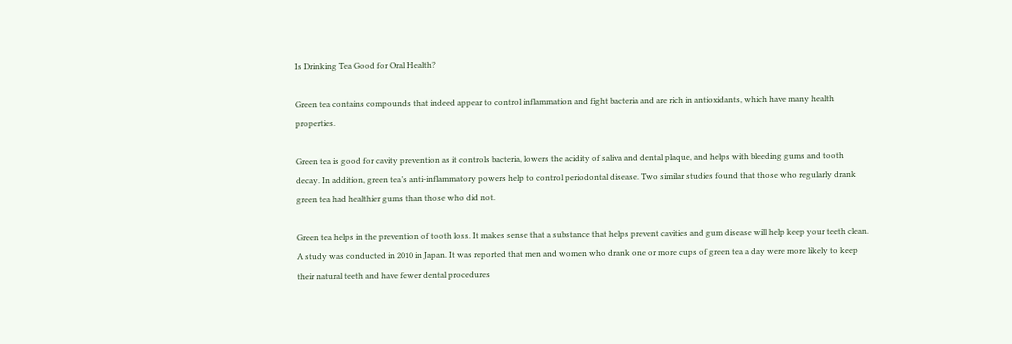Is Drinking Tea Good for Oral Health?

Green tea contains compounds that indeed appear to control inflammation and fight bacteria and are rich in antioxidants, which have many health properties.

Green tea is good for cavity prevention as it controls bacteria, lowers the acidity of saliva and dental plaque, and helps with bleeding gums and tooth decay. In addition, green tea’s anti-inflammatory powers help to control periodontal disease. Two similar studies found that those who regularly drank green tea had healthier gums than those who did not.

Green tea helps in the prevention of tooth loss. It makes sense that a substance that helps prevent cavities and gum disease will help keep your teeth clean. A study was conducted in 2010 in Japan. It was reported that men and women who drank one or more cups of green tea a day were more likely to keep their natural teeth and have fewer dental procedures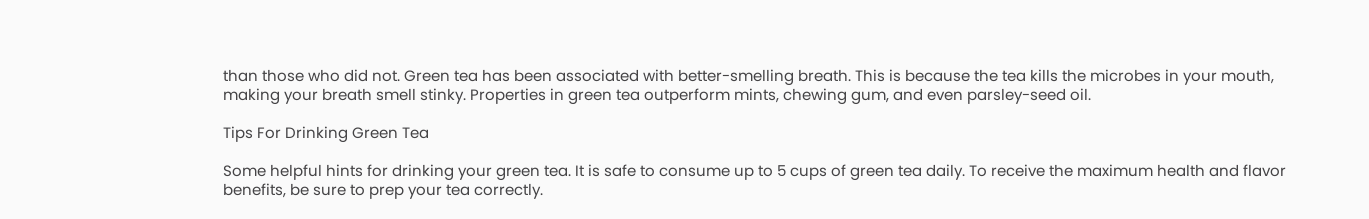than those who did not. Green tea has been associated with better-smelling breath. This is because the tea kills the microbes in your mouth, making your breath smell stinky. Properties in green tea outperform mints, chewing gum, and even parsley-seed oil.

Tips For Drinking Green Tea

Some helpful hints for drinking your green tea. It is safe to consume up to 5 cups of green tea daily. To receive the maximum health and flavor benefits, be sure to prep your tea correctly.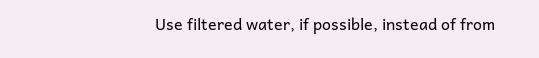Use filtered water, if possible, instead of from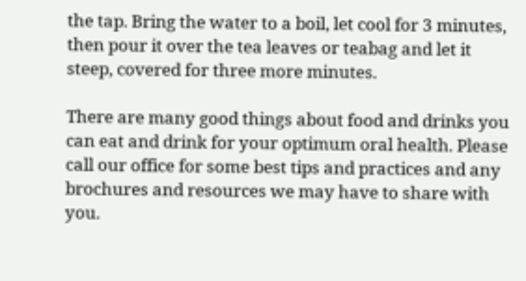the tap. Bring the water to a boil, let cool for 3 minutes, then pour it over the tea leaves or teabag and let it steep, covered for three more minutes.

There are many good things about food and drinks you can eat and drink for your optimum oral health. Please call our office for some best tips and practices and any brochures and resources we may have to share with you.